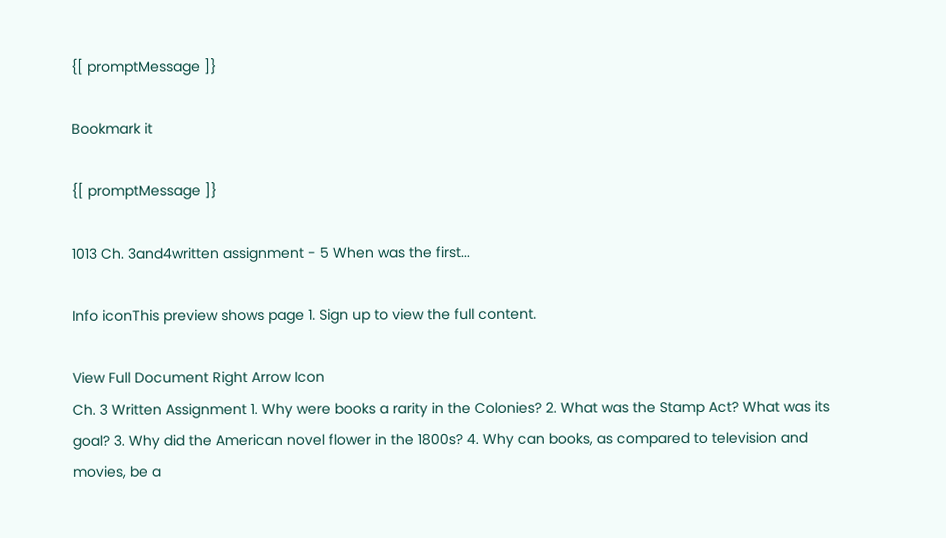{[ promptMessage ]}

Bookmark it

{[ promptMessage ]}

1013 Ch. 3and4written assignment - 5 When was the first...

Info iconThis preview shows page 1. Sign up to view the full content.

View Full Document Right Arrow Icon
Ch. 3 Written Assignment 1. Why were books a rarity in the Colonies? 2. What was the Stamp Act? What was its goal? 3. Why did the American novel flower in the 1800s? 4. Why can books, as compared to television and movies, be a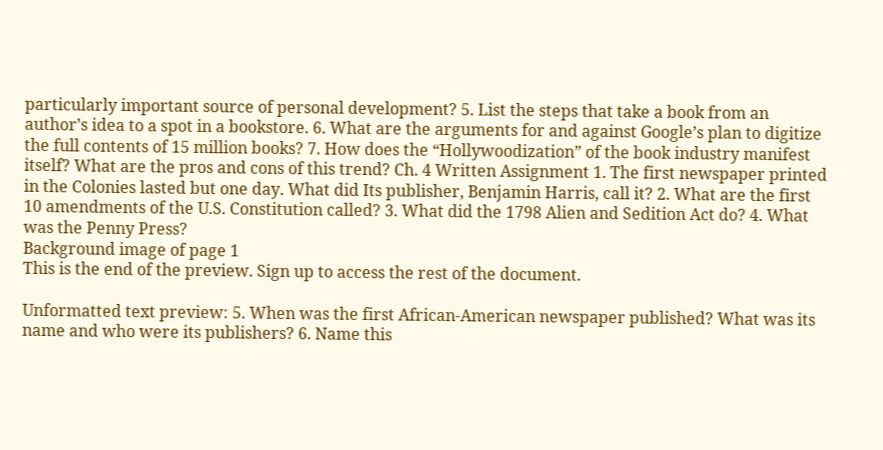particularly important source of personal development? 5. List the steps that take a book from an author’s idea to a spot in a bookstore. 6. What are the arguments for and against Google’s plan to digitize the full contents of 15 million books? 7. How does the “Hollywoodization” of the book industry manifest itself? What are the pros and cons of this trend? Ch. 4 Written Assignment 1. The first newspaper printed in the Colonies lasted but one day. What did Its publisher, Benjamin Harris, call it? 2. What are the first 10 amendments of the U.S. Constitution called? 3. What did the 1798 Alien and Sedition Act do? 4. What was the Penny Press?
Background image of page 1
This is the end of the preview. Sign up to access the rest of the document.

Unformatted text preview: 5. When was the first African-American newspaper published? What was its name and who were its publishers? 6. Name this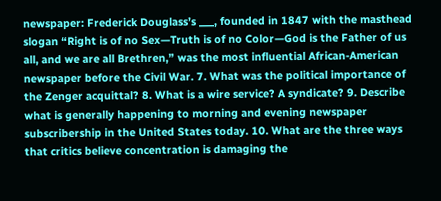newspaper: Frederick Douglass’s ___, founded in 1847 with the masthead slogan “Right is of no Sex—Truth is of no Color—God is the Father of us all, and we are all Brethren,” was the most influential African-American newspaper before the Civil War. 7. What was the political importance of the Zenger acquittal? 8. What is a wire service? A syndicate? 9. Describe what is generally happening to morning and evening newspaper subscribership in the United States today. 10. What are the three ways that critics believe concentration is damaging the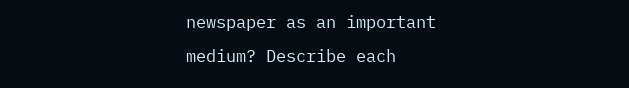newspaper as an important medium? Describe each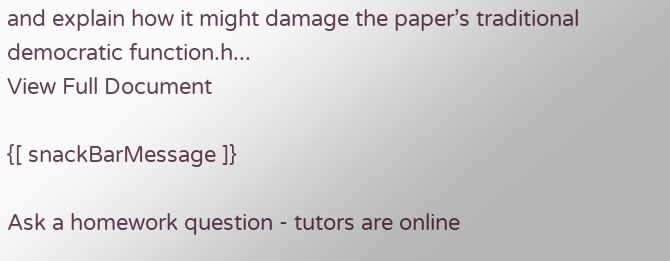and explain how it might damage the paper’s traditional democratic function.h...
View Full Document

{[ snackBarMessage ]}

Ask a homework question - tutors are online